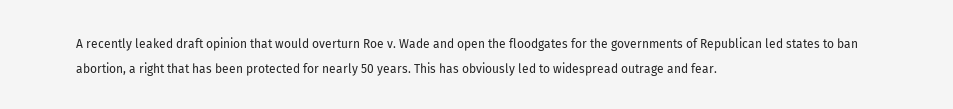A recently leaked draft opinion that would overturn Roe v. Wade and open the floodgates for the governments of Republican led states to ban abortion, a right that has been protected for nearly 50 years. This has obviously led to widespread outrage and fear.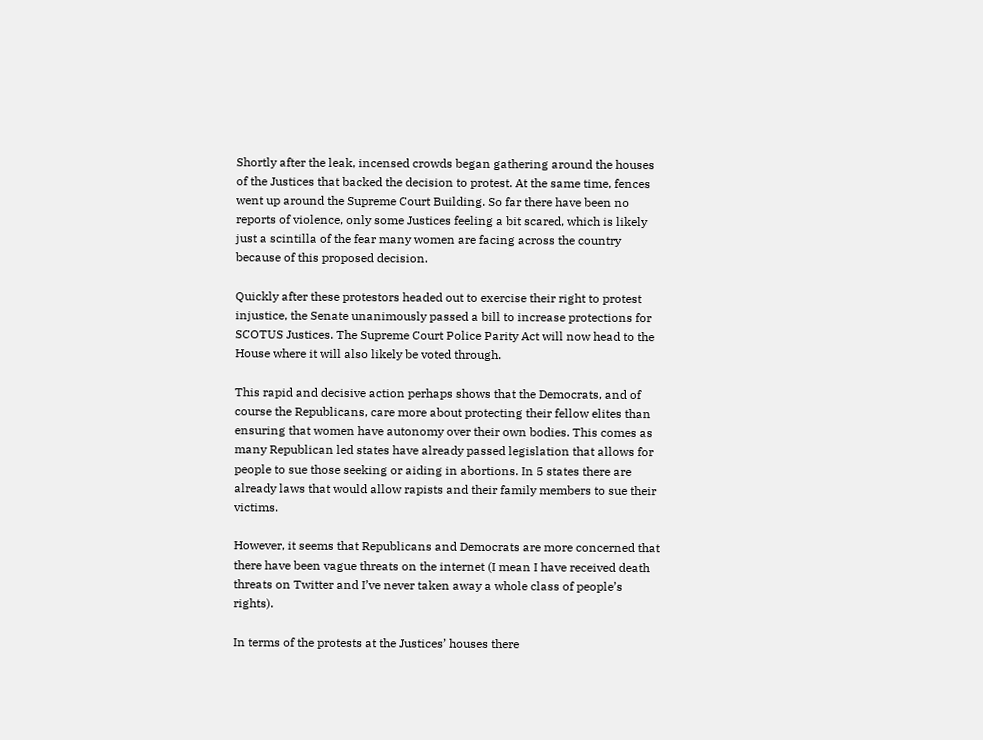Shortly after the leak, incensed crowds began gathering around the houses of the Justices that backed the decision to protest. At the same time, fences went up around the Supreme Court Building. So far there have been no reports of violence, only some Justices feeling a bit scared, which is likely just a scintilla of the fear many women are facing across the country because of this proposed decision.

Quickly after these protestors headed out to exercise their right to protest injustice, the Senate unanimously passed a bill to increase protections for SCOTUS Justices. The Supreme Court Police Parity Act will now head to the House where it will also likely be voted through.

This rapid and decisive action perhaps shows that the Democrats, and of course the Republicans, care more about protecting their fellow elites than ensuring that women have autonomy over their own bodies. This comes as many Republican led states have already passed legislation that allows for people to sue those seeking or aiding in abortions. In 5 states there are already laws that would allow rapists and their family members to sue their victims.

However, it seems that Republicans and Democrats are more concerned that there have been vague threats on the internet (I mean I have received death threats on Twitter and I’ve never taken away a whole class of people’s rights).

In terms of the protests at the Justices’ houses there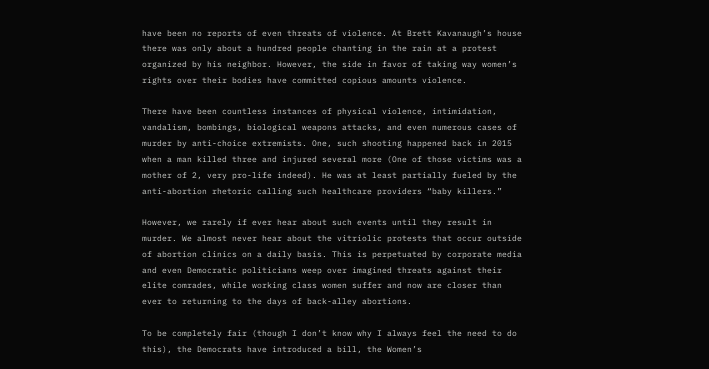have been no reports of even threats of violence. At Brett Kavanaugh’s house there was only about a hundred people chanting in the rain at a protest organized by his neighbor. However, the side in favor of taking way women’s rights over their bodies have committed copious amounts violence.

There have been countless instances of physical violence, intimidation, vandalism, bombings, biological weapons attacks, and even numerous cases of murder by anti-choice extremists. One, such shooting happened back in 2015 when a man killed three and injured several more (One of those victims was a mother of 2, very pro-life indeed). He was at least partially fueled by the anti-abortion rhetoric calling such healthcare providers “baby killers.”

However, we rarely if ever hear about such events until they result in murder. We almost never hear about the vitriolic protests that occur outside of abortion clinics on a daily basis. This is perpetuated by corporate media and even Democratic politicians weep over imagined threats against their elite comrades, while working class women suffer and now are closer than ever to returning to the days of back-alley abortions.

To be completely fair (though I don’t know why I always feel the need to do this), the Democrats have introduced a bill, the Women’s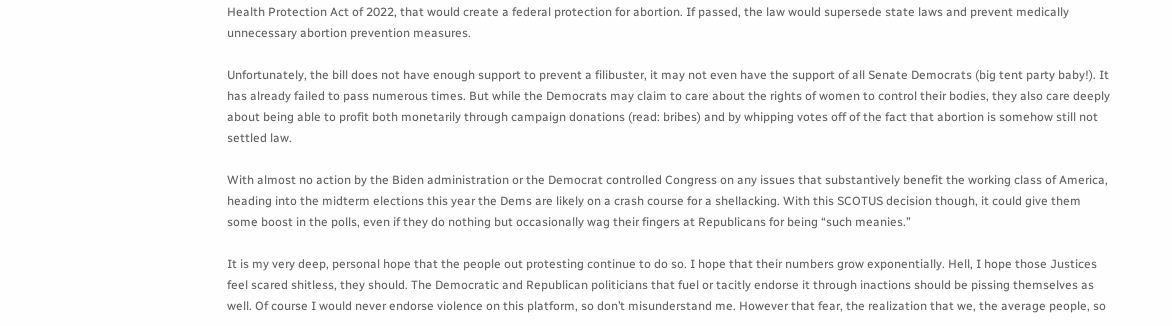Health Protection Act of 2022, that would create a federal protection for abortion. If passed, the law would supersede state laws and prevent medically unnecessary abortion prevention measures.

Unfortunately, the bill does not have enough support to prevent a filibuster, it may not even have the support of all Senate Democrats (big tent party baby!). It has already failed to pass numerous times. But while the Democrats may claim to care about the rights of women to control their bodies, they also care deeply about being able to profit both monetarily through campaign donations (read: bribes) and by whipping votes off of the fact that abortion is somehow still not settled law.

With almost no action by the Biden administration or the Democrat controlled Congress on any issues that substantively benefit the working class of America, heading into the midterm elections this year the Dems are likely on a crash course for a shellacking. With this SCOTUS decision though, it could give them some boost in the polls, even if they do nothing but occasionally wag their fingers at Republicans for being “such meanies.”

It is my very deep, personal hope that the people out protesting continue to do so. I hope that their numbers grow exponentially. Hell, I hope those Justices feel scared shitless, they should. The Democratic and Republican politicians that fuel or tacitly endorse it through inactions should be pissing themselves as well. Of course I would never endorse violence on this platform, so don’t misunderstand me. However that fear, the realization that we, the average people, so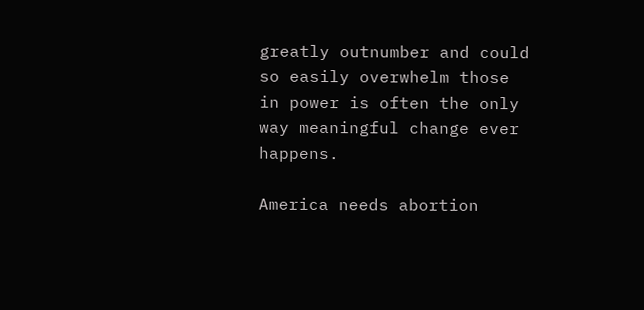greatly outnumber and could so easily overwhelm those in power is often the only way meaningful change ever happens.

America needs abortion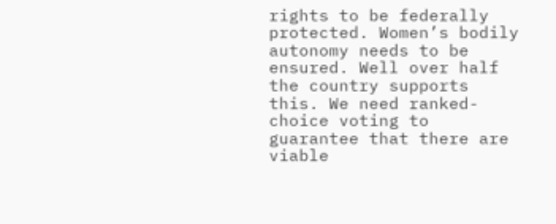rights to be federally protected. Women’s bodily autonomy needs to be ensured. Well over half the country supports this. We need ranked-choice voting to guarantee that there are viable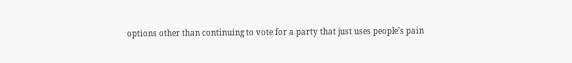options other than continuing to vote for a party that just uses people’s pain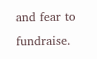and fear to fundraise.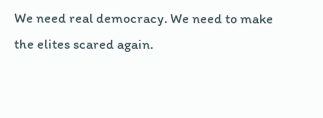We need real democracy. We need to make the elites scared again.